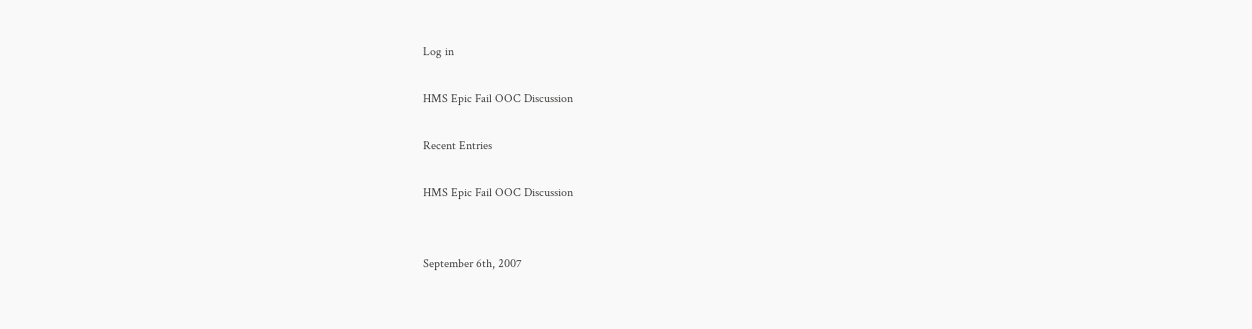Log in

HMS Epic Fail OOC Discussion

Recent Entries

HMS Epic Fail OOC Discussion


September 6th, 2007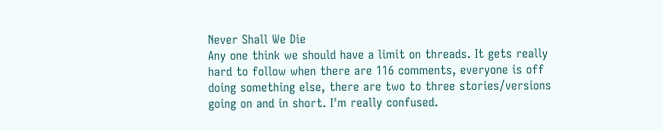Never Shall We Die
Any one think we should have a limit on threads. It gets really hard to follow when there are 116 comments, everyone is off doing something else, there are two to three stories/versions going on and in short. I'm really confused.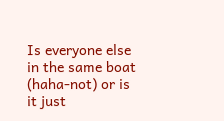Is everyone else in the same boat (haha-not) or is it just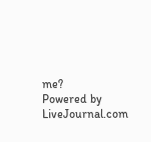me?
Powered by LiveJournal.com